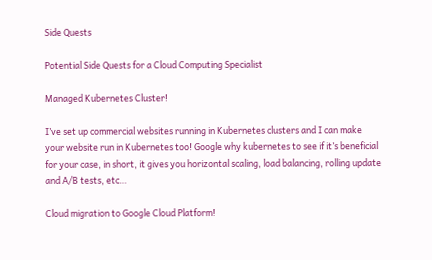Side Quests

Potential Side Quests for a Cloud Computing Specialist

Managed Kubernetes Cluster!

I’ve set up commercial websites running in Kubernetes clusters and I can make your website run in Kubernetes too! Google why kubernetes to see if it’s beneficial for your case, in short, it gives you horizontal scaling, load balancing, rolling update and A/B tests, etc…

Cloud migration to Google Cloud Platform!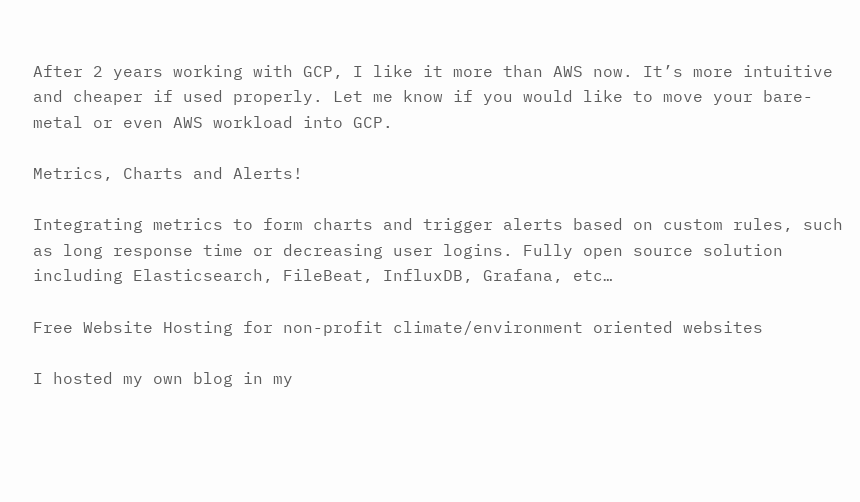After 2 years working with GCP, I like it more than AWS now. It’s more intuitive and cheaper if used properly. Let me know if you would like to move your bare-metal or even AWS workload into GCP.

Metrics, Charts and Alerts!

Integrating metrics to form charts and trigger alerts based on custom rules, such as long response time or decreasing user logins. Fully open source solution including Elasticsearch, FileBeat, InfluxDB, Grafana, etc…

Free Website Hosting for non-profit climate/environment oriented websites

I hosted my own blog in my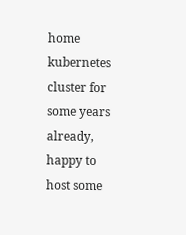home kubernetes cluster for some years already, happy to host some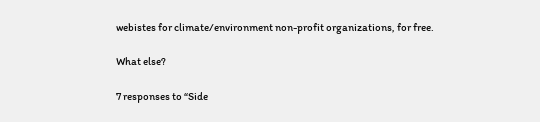webistes for climate/environment non-profit organizations, for free.

What else?

7 responses to “Side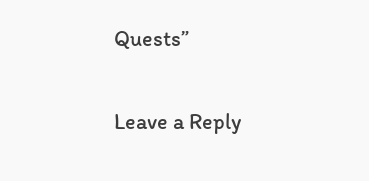Quests”

Leave a Reply